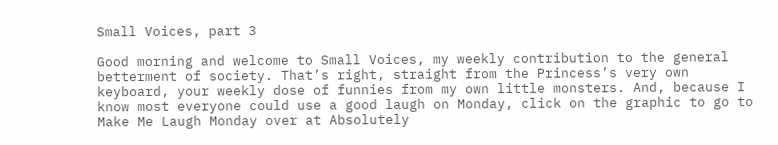Small Voices, part 3

Good morning and welcome to Small Voices, my weekly contribution to the general betterment of society. That’s right, straight from the Princess’s very own keyboard, your weekly dose of funnies from my own little monsters. And, because I know most everyone could use a good laugh on Monday, click on the graphic to go to Make Me Laugh Monday over at Absolutely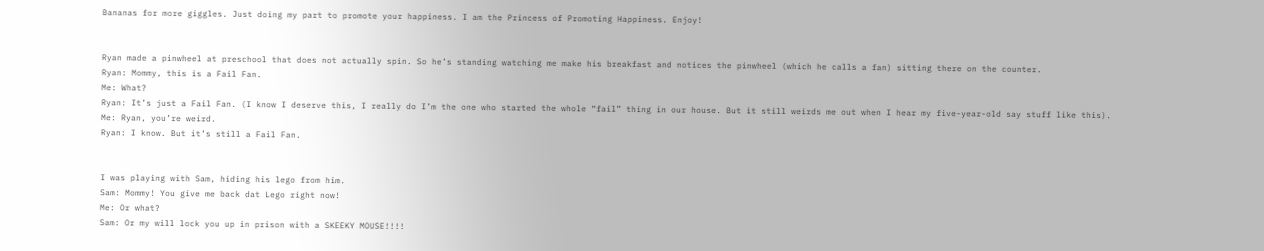Bananas for more giggles. Just doing my part to promote your happiness. I am the Princess of Promoting Happiness. Enjoy!


Ryan made a pinwheel at preschool that does not actually spin. So he’s standing watching me make his breakfast and notices the pinwheel (which he calls a fan) sitting there on the counter.
Ryan: Mommy, this is a Fail Fan.
Me: What?
Ryan: It’s just a Fail Fan. (I know I deserve this, I really do I’m the one who started the whole “fail” thing in our house. But it still weirds me out when I hear my five-year-old say stuff like this).
Me: Ryan, you’re weird.
Ryan: I know. But it’s still a Fail Fan.


I was playing with Sam, hiding his lego from him.
Sam: Mommy! You give me back dat Lego right now!
Me: Or what?
Sam: Or my will lock you up in prison with a SKEEKY MOUSE!!!!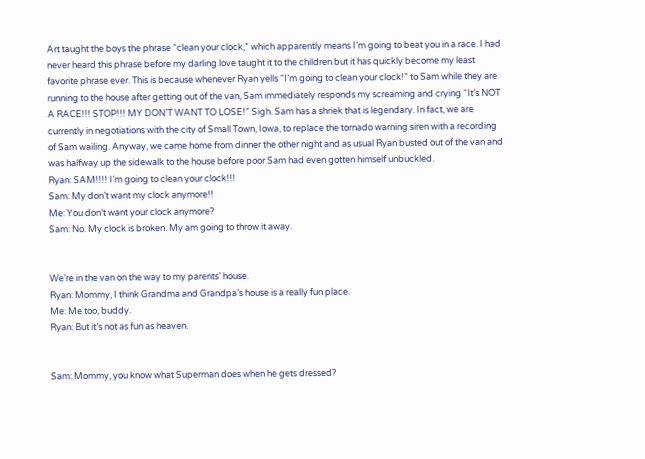Art taught the boys the phrase “clean your clock,” which apparently means I’m going to beat you in a race. I had never heard this phrase before my darling love taught it to the children but it has quickly become my least favorite phrase ever. This is because whenever Ryan yells “I’m going to clean your clock!” to Sam while they are running to the house after getting out of the van, Sam immediately responds my screaming and crying “It’s NOT A RACE!!! STOP!!! MY DON’T WANT TO LOSE!” Sigh. Sam has a shriek that is legendary. In fact, we are currently in negotiations with the city of Small Town, Iowa, to replace the tornado warning siren with a recording of Sam wailing. Anyway, we came home from dinner the other night and as usual Ryan busted out of the van and was halfway up the sidewalk to the house before poor Sam had even gotten himself unbuckled.
Ryan: SAM!!!! I’m going to clean your clock!!!
Sam: My don’t want my clock anymore!!
Me: You don’t want your clock anymore?
Sam: No. My clock is broken. My am going to throw it away.


We’re in the van on the way to my parents’ house.
Ryan: Mommy, I think Grandma and Grandpa’s house is a really fun place.
Me: Me too, buddy.
Ryan: But it’s not as fun as heaven.


Sam: Mommy, you know what Superman does when he gets dressed?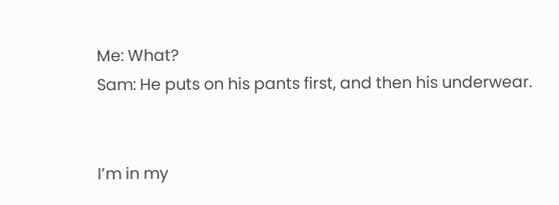Me: What?
Sam: He puts on his pants first, and then his underwear.


I’m in my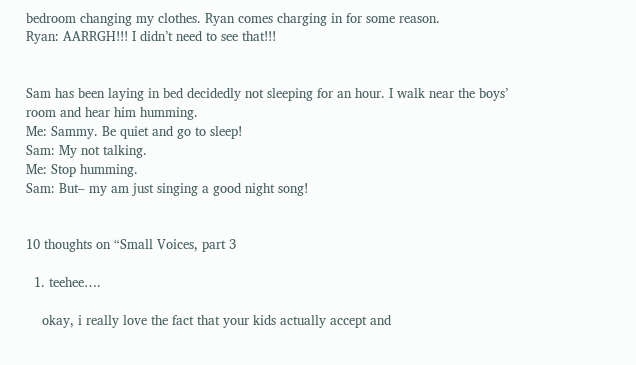bedroom changing my clothes. Ryan comes charging in for some reason.
Ryan: AARRGH!!! I didn’t need to see that!!!


Sam has been laying in bed decidedly not sleeping for an hour. I walk near the boys’ room and hear him humming.
Me: Sammy. Be quiet and go to sleep!
Sam: My not talking.
Me: Stop humming.
Sam: But– my am just singing a good night song!


10 thoughts on “Small Voices, part 3

  1. teehee….

    okay, i really love the fact that your kids actually accept and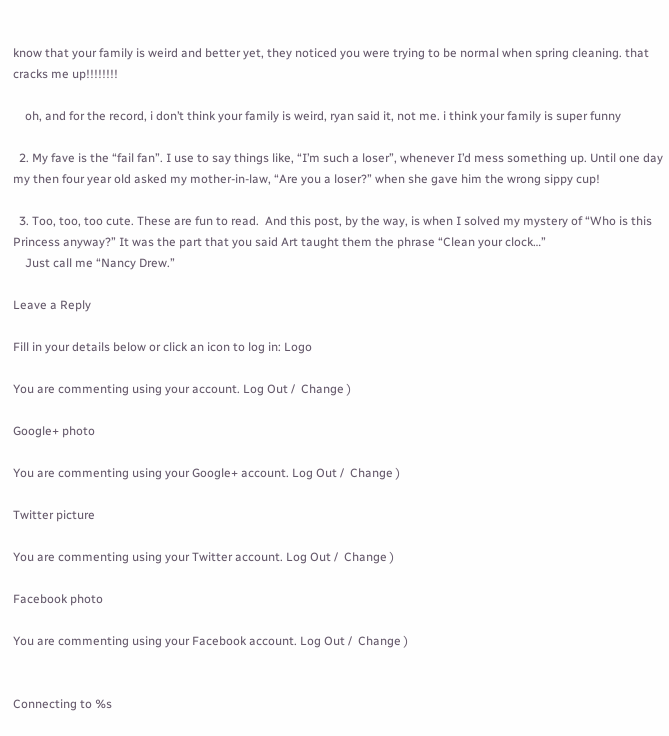know that your family is weird and better yet, they noticed you were trying to be normal when spring cleaning. that cracks me up!!!!!!!!

    oh, and for the record, i don’t think your family is weird, ryan said it, not me. i think your family is super funny

  2. My fave is the “fail fan”. I use to say things like, “I’m such a loser”, whenever I’d mess something up. Until one day my then four year old asked my mother-in-law, “Are you a loser?” when she gave him the wrong sippy cup!

  3. Too, too, too cute. These are fun to read.  And this post, by the way, is when I solved my mystery of “Who is this Princess anyway?” It was the part that you said Art taught them the phrase “Clean your clock…”
    Just call me “Nancy Drew.”

Leave a Reply

Fill in your details below or click an icon to log in: Logo

You are commenting using your account. Log Out /  Change )

Google+ photo

You are commenting using your Google+ account. Log Out /  Change )

Twitter picture

You are commenting using your Twitter account. Log Out /  Change )

Facebook photo

You are commenting using your Facebook account. Log Out /  Change )


Connecting to %s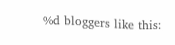%d bloggers like this: